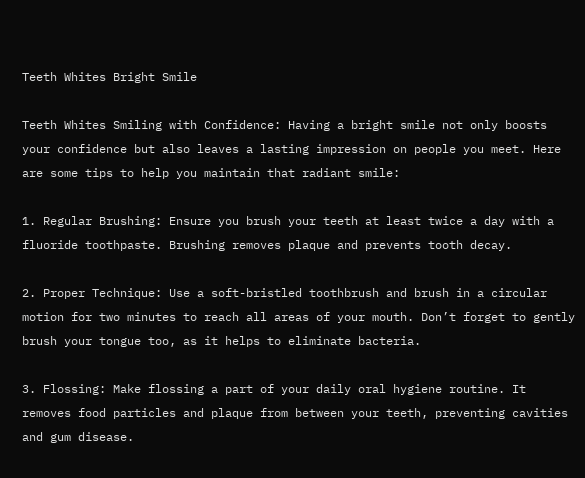Teeth Whites Bright Smile

Teeth Whites Smiling with Confidence: Having a bright smile not only boosts your confidence but also leaves a lasting impression on people you meet. Here are some tips to help you maintain that radiant smile:

1. Regular Brushing: Ensure you brush your teeth at least twice a day with a fluoride toothpaste. Brushing removes plaque and prevents tooth decay.

2. Proper Technique: Use a soft-bristled toothbrush and brush in a circular motion for two minutes to reach all areas of your mouth. Don’t forget to gently brush your tongue too, as it helps to eliminate bacteria.

3. Flossing: Make flossing a part of your daily oral hygiene routine. It removes food particles and plaque from between your teeth, preventing cavities and gum disease.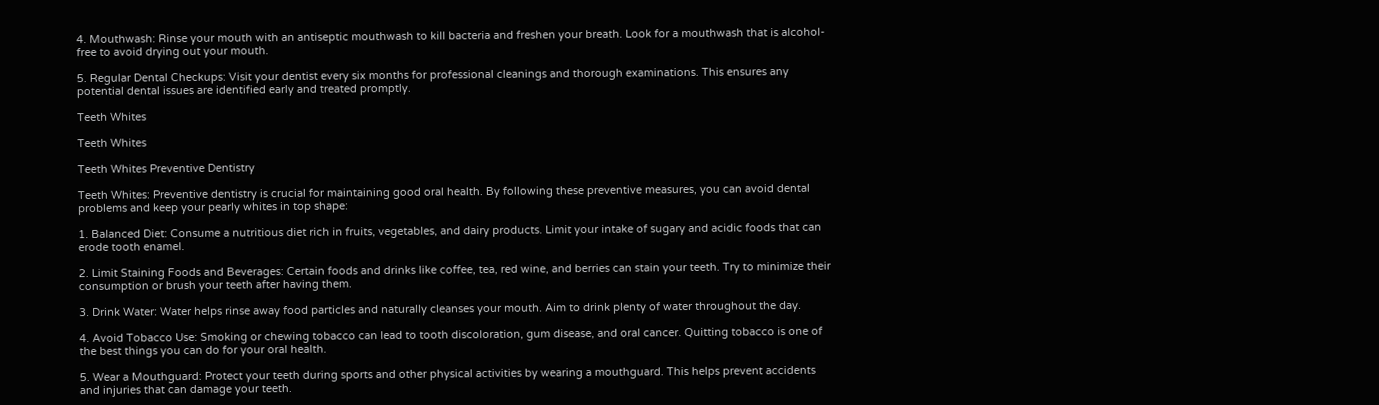4. Mouthwash: Rinse your mouth with an antiseptic mouthwash to kill bacteria and freshen your breath. Look for a mouthwash that is alcohol-free to avoid drying out your mouth.

5. Regular Dental Checkups: Visit your dentist every six months for professional cleanings and thorough examinations. This ensures any potential dental issues are identified early and treated promptly.

Teeth Whites

Teeth Whites

Teeth Whites Preventive Dentistry

Teeth Whites: Preventive dentistry is crucial for maintaining good oral health. By following these preventive measures, you can avoid dental problems and keep your pearly whites in top shape:

1. Balanced Diet: Consume a nutritious diet rich in fruits, vegetables, and dairy products. Limit your intake of sugary and acidic foods that can erode tooth enamel.

2. Limit Staining Foods and Beverages: Certain foods and drinks like coffee, tea, red wine, and berries can stain your teeth. Try to minimize their consumption or brush your teeth after having them.

3. Drink Water: Water helps rinse away food particles and naturally cleanses your mouth. Aim to drink plenty of water throughout the day.

4. Avoid Tobacco Use: Smoking or chewing tobacco can lead to tooth discoloration, gum disease, and oral cancer. Quitting tobacco is one of the best things you can do for your oral health.

5. Wear a Mouthguard: Protect your teeth during sports and other physical activities by wearing a mouthguard. This helps prevent accidents and injuries that can damage your teeth.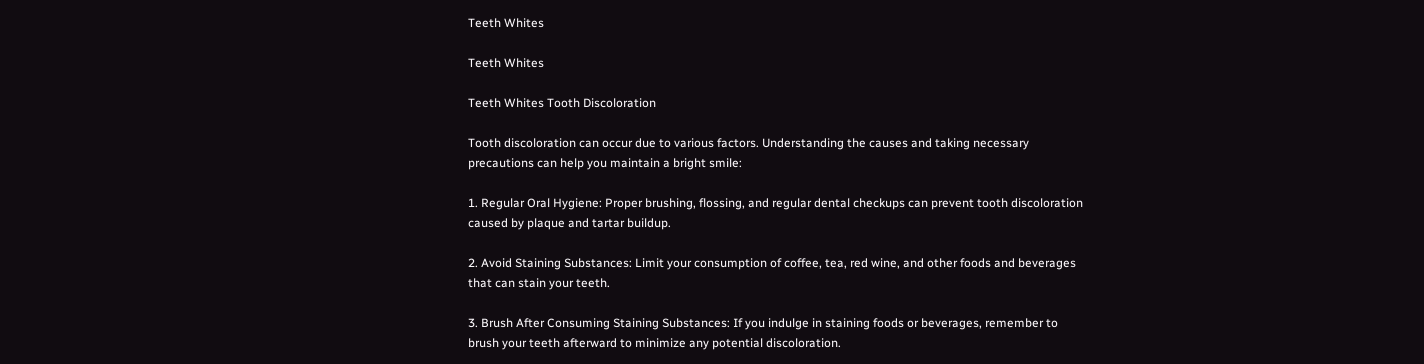Teeth Whites

Teeth Whites

Teeth Whites Tooth Discoloration

Tooth discoloration can occur due to various factors. Understanding the causes and taking necessary precautions can help you maintain a bright smile:

1. Regular Oral Hygiene: Proper brushing, flossing, and regular dental checkups can prevent tooth discoloration caused by plaque and tartar buildup.

2. Avoid Staining Substances: Limit your consumption of coffee, tea, red wine, and other foods and beverages that can stain your teeth.

3. Brush After Consuming Staining Substances: If you indulge in staining foods or beverages, remember to brush your teeth afterward to minimize any potential discoloration.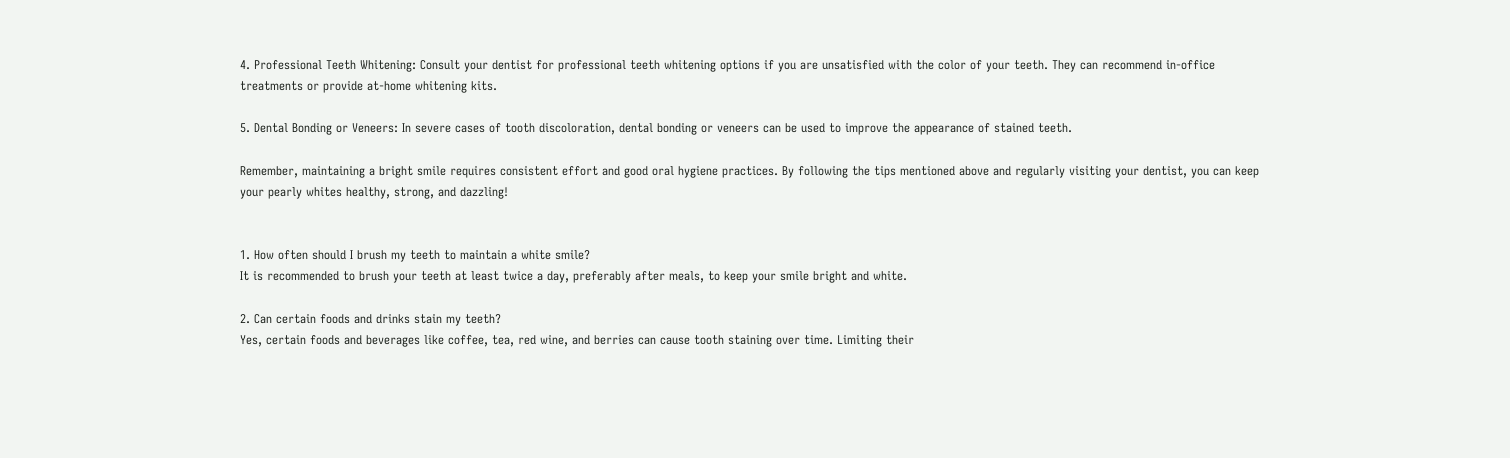4. Professional Teeth Whitening: Consult your dentist for professional teeth whitening options if you are unsatisfied with the color of your teeth. They can recommend in-office treatments or provide at-home whitening kits.

5. Dental Bonding or Veneers: In severe cases of tooth discoloration, dental bonding or veneers can be used to improve the appearance of stained teeth.

Remember, maintaining a bright smile requires consistent effort and good oral hygiene practices. By following the tips mentioned above and regularly visiting your dentist, you can keep your pearly whites healthy, strong, and dazzling!


1. How often should I brush my teeth to maintain a white smile?
It is recommended to brush your teeth at least twice a day, preferably after meals, to keep your smile bright and white.

2. Can certain foods and drinks stain my teeth?
Yes, certain foods and beverages like coffee, tea, red wine, and berries can cause tooth staining over time. Limiting their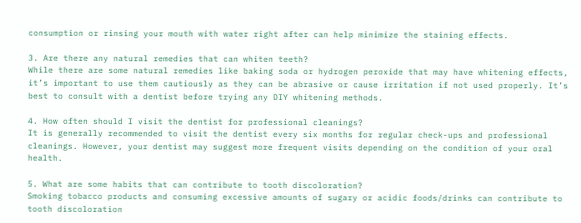consumption or rinsing your mouth with water right after can help minimize the staining effects.

3. Are there any natural remedies that can whiten teeth?
While there are some natural remedies like baking soda or hydrogen peroxide that may have whitening effects, it’s important to use them cautiously as they can be abrasive or cause irritation if not used properly. It’s best to consult with a dentist before trying any DIY whitening methods.

4. How often should I visit the dentist for professional cleanings?
It is generally recommended to visit the dentist every six months for regular check-ups and professional cleanings. However, your dentist may suggest more frequent visits depending on the condition of your oral health.

5. What are some habits that can contribute to tooth discoloration?
Smoking tobacco products and consuming excessive amounts of sugary or acidic foods/drinks can contribute to tooth discoloration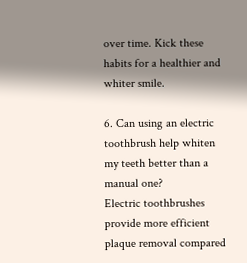over time. Kick these habits for a healthier and whiter smile.

6. Can using an electric toothbrush help whiten my teeth better than a manual one?
Electric toothbrushes provide more efficient plaque removal compared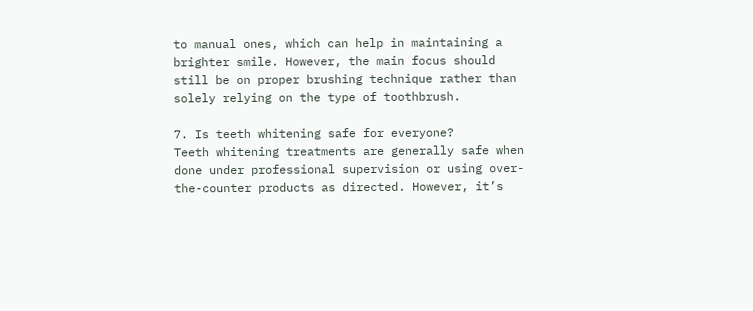to manual ones, which can help in maintaining a brighter smile. However, the main focus should still be on proper brushing technique rather than solely relying on the type of toothbrush.

7. Is teeth whitening safe for everyone?
Teeth whitening treatments are generally safe when done under professional supervision or using over-the-counter products as directed. However, it’s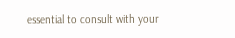essential to consult with your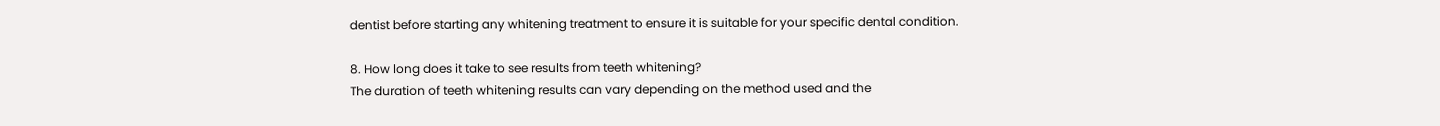dentist before starting any whitening treatment to ensure it is suitable for your specific dental condition.

8. How long does it take to see results from teeth whitening?
The duration of teeth whitening results can vary depending on the method used and the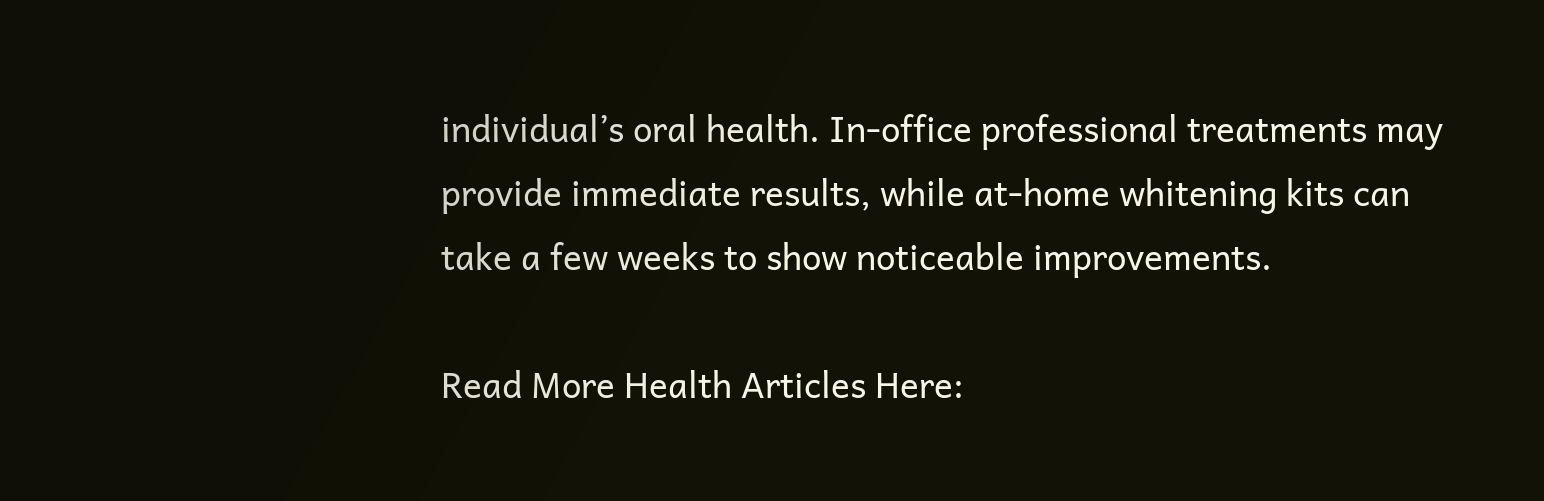individual’s oral health. In-office professional treatments may provide immediate results, while at-home whitening kits can take a few weeks to show noticeable improvements.

Read More Health Articles Here: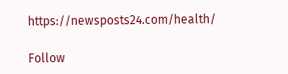https://newsposts24.com/health/

Follow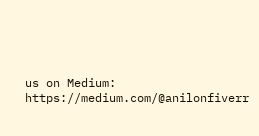us on Medium: https://medium.com/@anilonfiverr